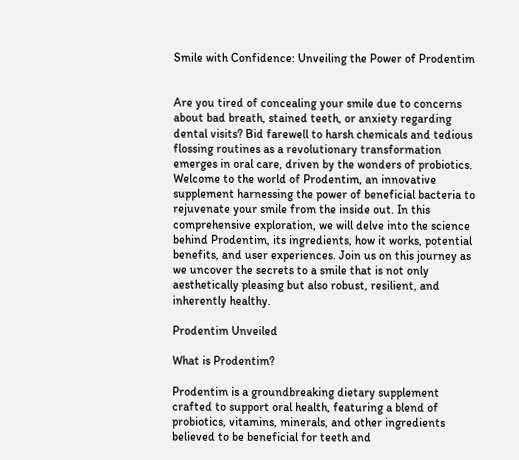Smile with Confidence: Unveiling the Power of Prodentim


Are you tired of concealing your smile due to concerns about bad breath, stained teeth, or anxiety regarding dental visits? Bid farewell to harsh chemicals and tedious flossing routines as a revolutionary transformation emerges in oral care, driven by the wonders of probiotics. Welcome to the world of Prodentim, an innovative supplement harnessing the power of beneficial bacteria to rejuvenate your smile from the inside out. In this comprehensive exploration, we will delve into the science behind Prodentim, its ingredients, how it works, potential benefits, and user experiences. Join us on this journey as we uncover the secrets to a smile that is not only aesthetically pleasing but also robust, resilient, and inherently healthy.

Prodentim Unveiled

What is Prodentim?

Prodentim is a groundbreaking dietary supplement crafted to support oral health, featuring a blend of probiotics, vitamins, minerals, and other ingredients believed to be beneficial for teeth and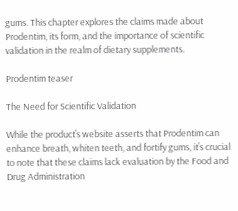gums. This chapter explores the claims made about Prodentim, its form, and the importance of scientific validation in the realm of dietary supplements.

Prodentim teaser

The Need for Scientific Validation

While the product’s website asserts that Prodentim can enhance breath, whiten teeth, and fortify gums, it’s crucial to note that these claims lack evaluation by the Food and Drug Administration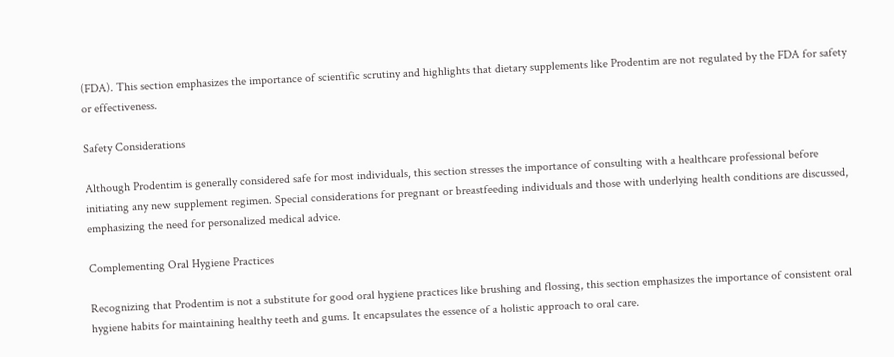(FDA). This section emphasizes the importance of scientific scrutiny and highlights that dietary supplements like Prodentim are not regulated by the FDA for safety or effectiveness.

Safety Considerations

Although Prodentim is generally considered safe for most individuals, this section stresses the importance of consulting with a healthcare professional before initiating any new supplement regimen. Special considerations for pregnant or breastfeeding individuals and those with underlying health conditions are discussed, emphasizing the need for personalized medical advice.

Complementing Oral Hygiene Practices

Recognizing that Prodentim is not a substitute for good oral hygiene practices like brushing and flossing, this section emphasizes the importance of consistent oral hygiene habits for maintaining healthy teeth and gums. It encapsulates the essence of a holistic approach to oral care.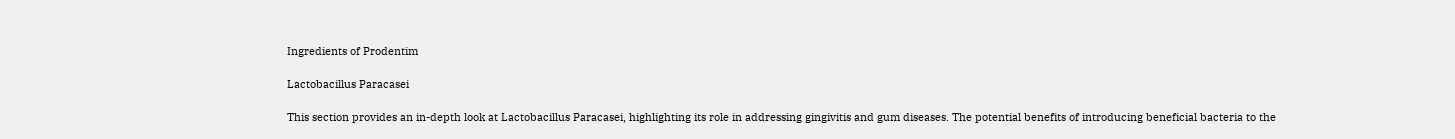Ingredients of Prodentim

Lactobacillus Paracasei

This section provides an in-depth look at Lactobacillus Paracasei, highlighting its role in addressing gingivitis and gum diseases. The potential benefits of introducing beneficial bacteria to the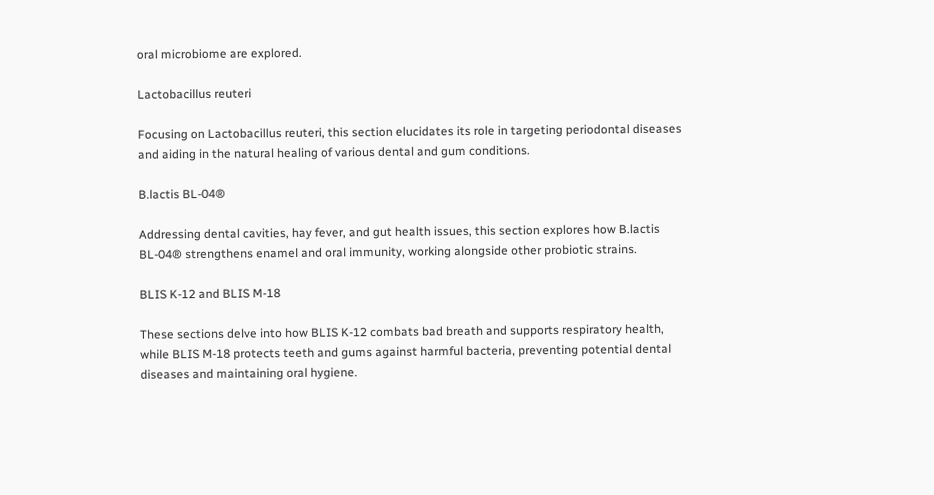oral microbiome are explored.

Lactobacillus reuteri

Focusing on Lactobacillus reuteri, this section elucidates its role in targeting periodontal diseases and aiding in the natural healing of various dental and gum conditions.

B.lactis BL-04®

Addressing dental cavities, hay fever, and gut health issues, this section explores how B.lactis BL-04® strengthens enamel and oral immunity, working alongside other probiotic strains.

BLIS K-12 and BLIS M-18

These sections delve into how BLIS K-12 combats bad breath and supports respiratory health, while BLIS M-18 protects teeth and gums against harmful bacteria, preventing potential dental diseases and maintaining oral hygiene.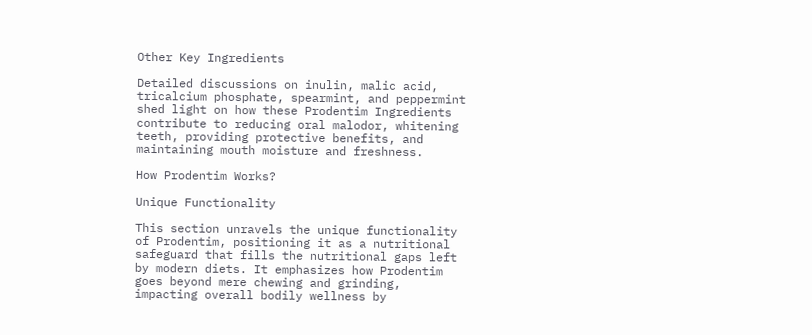Other Key Ingredients

Detailed discussions on inulin, malic acid, tricalcium phosphate, spearmint, and peppermint shed light on how these Prodentim Ingredients contribute to reducing oral malodor, whitening teeth, providing protective benefits, and maintaining mouth moisture and freshness.

How Prodentim Works?

Unique Functionality

This section unravels the unique functionality of Prodentim, positioning it as a nutritional safeguard that fills the nutritional gaps left by modern diets. It emphasizes how Prodentim goes beyond mere chewing and grinding, impacting overall bodily wellness by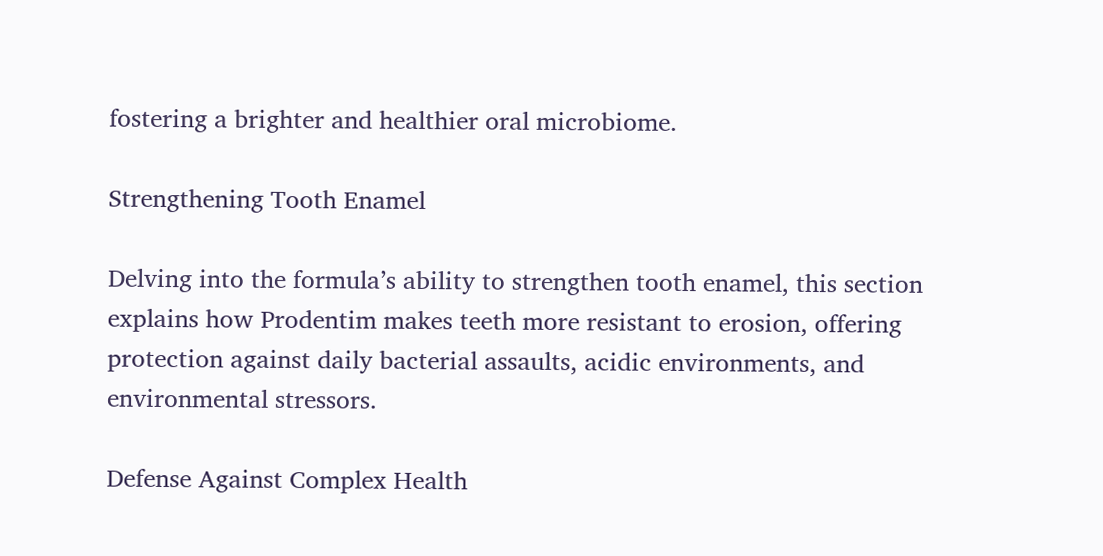fostering a brighter and healthier oral microbiome.

Strengthening Tooth Enamel

Delving into the formula’s ability to strengthen tooth enamel, this section explains how Prodentim makes teeth more resistant to erosion, offering protection against daily bacterial assaults, acidic environments, and environmental stressors.

Defense Against Complex Health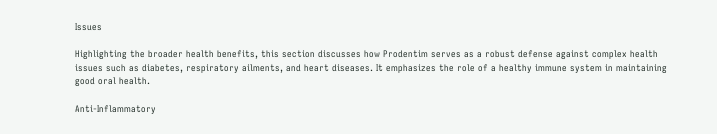Issues

Highlighting the broader health benefits, this section discusses how Prodentim serves as a robust defense against complex health issues such as diabetes, respiratory ailments, and heart diseases. It emphasizes the role of a healthy immune system in maintaining good oral health.

Anti-Inflammatory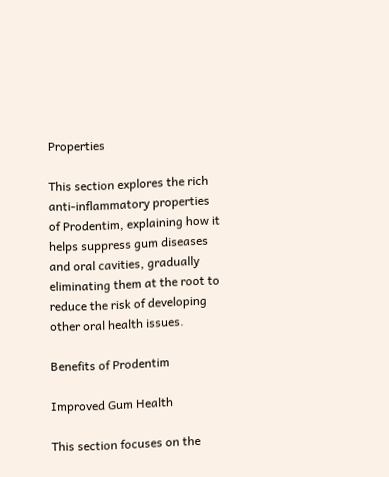Properties

This section explores the rich anti-inflammatory properties of Prodentim, explaining how it helps suppress gum diseases and oral cavities, gradually eliminating them at the root to reduce the risk of developing other oral health issues.

Benefits of Prodentim

Improved Gum Health

This section focuses on the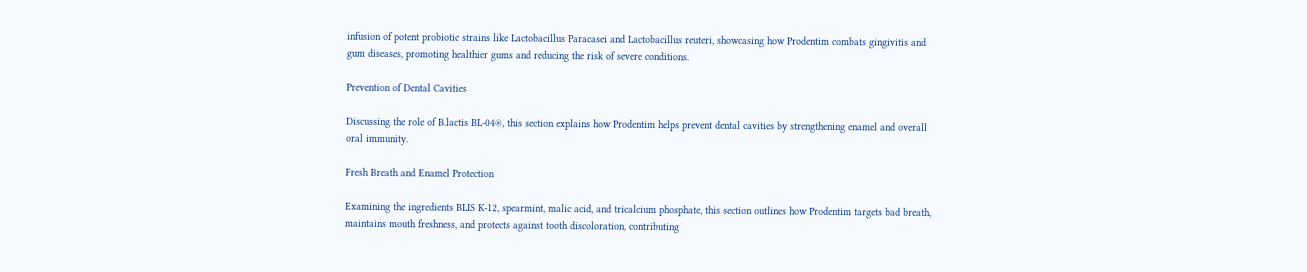infusion of potent probiotic strains like Lactobacillus Paracasei and Lactobacillus reuteri, showcasing how Prodentim combats gingivitis and gum diseases, promoting healthier gums and reducing the risk of severe conditions.

Prevention of Dental Cavities

Discussing the role of B.lactis BL-04®, this section explains how Prodentim helps prevent dental cavities by strengthening enamel and overall oral immunity.

Fresh Breath and Enamel Protection

Examining the ingredients BLIS K-12, spearmint, malic acid, and tricalcium phosphate, this section outlines how Prodentim targets bad breath, maintains mouth freshness, and protects against tooth discoloration, contributing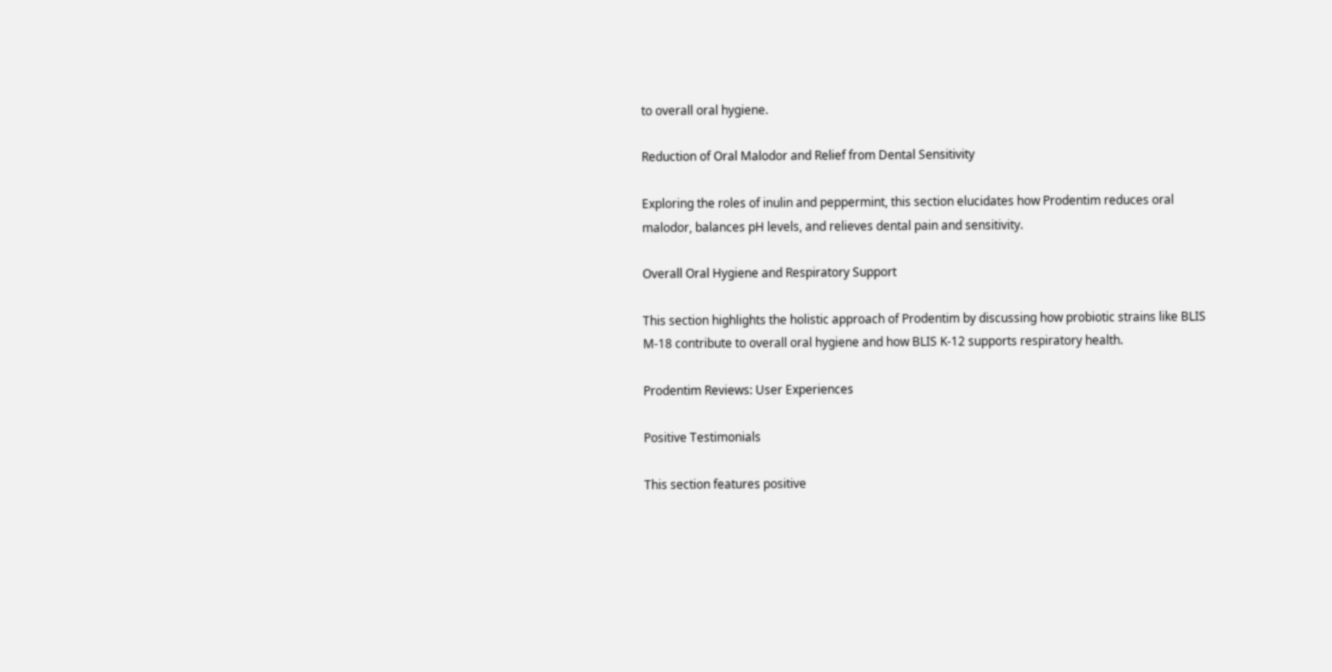to overall oral hygiene.

Reduction of Oral Malodor and Relief from Dental Sensitivity

Exploring the roles of inulin and peppermint, this section elucidates how Prodentim reduces oral malodor, balances pH levels, and relieves dental pain and sensitivity.

Overall Oral Hygiene and Respiratory Support

This section highlights the holistic approach of Prodentim by discussing how probiotic strains like BLIS M-18 contribute to overall oral hygiene and how BLIS K-12 supports respiratory health.

Prodentim Reviews: User Experiences

Positive Testimonials

This section features positive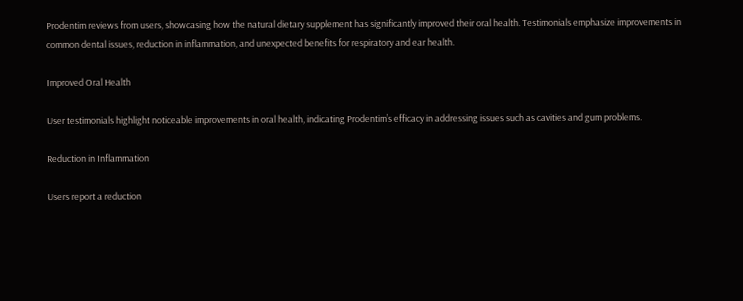Prodentim reviews from users, showcasing how the natural dietary supplement has significantly improved their oral health. Testimonials emphasize improvements in common dental issues, reduction in inflammation, and unexpected benefits for respiratory and ear health.

Improved Oral Health

User testimonials highlight noticeable improvements in oral health, indicating Prodentim’s efficacy in addressing issues such as cavities and gum problems.

Reduction in Inflammation

Users report a reduction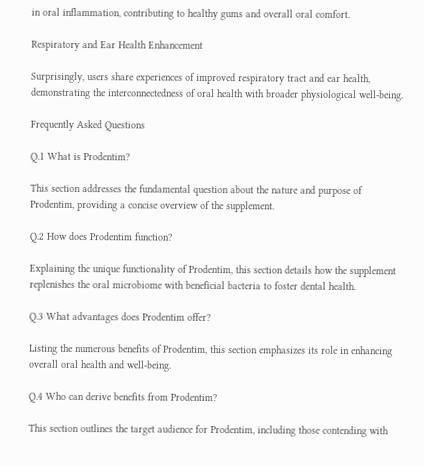in oral inflammation, contributing to healthy gums and overall oral comfort.

Respiratory and Ear Health Enhancement

Surprisingly, users share experiences of improved respiratory tract and ear health, demonstrating the interconnectedness of oral health with broader physiological well-being.

Frequently Asked Questions

Q.1 What is Prodentim?

This section addresses the fundamental question about the nature and purpose of Prodentim, providing a concise overview of the supplement.

Q.2 How does Prodentim function?

Explaining the unique functionality of Prodentim, this section details how the supplement replenishes the oral microbiome with beneficial bacteria to foster dental health.

Q.3 What advantages does Prodentim offer?

Listing the numerous benefits of Prodentim, this section emphasizes its role in enhancing overall oral health and well-being.

Q.4 Who can derive benefits from Prodentim?

This section outlines the target audience for Prodentim, including those contending with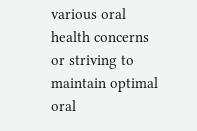various oral health concerns or striving to maintain optimal oral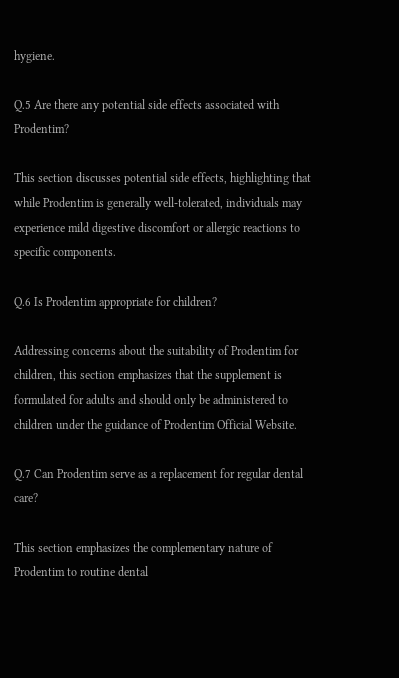hygiene.

Q.5 Are there any potential side effects associated with Prodentim?

This section discusses potential side effects, highlighting that while Prodentim is generally well-tolerated, individuals may experience mild digestive discomfort or allergic reactions to specific components.

Q.6 Is Prodentim appropriate for children?

Addressing concerns about the suitability of Prodentim for children, this section emphasizes that the supplement is formulated for adults and should only be administered to children under the guidance of Prodentim Official Website.

Q.7 Can Prodentim serve as a replacement for regular dental care?

This section emphasizes the complementary nature of Prodentim to routine dental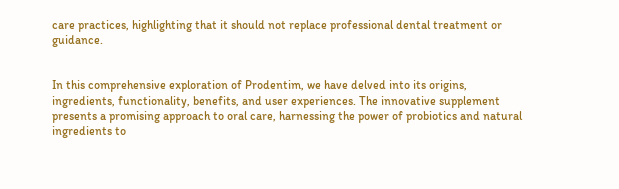care practices, highlighting that it should not replace professional dental treatment or guidance.


In this comprehensive exploration of Prodentim, we have delved into its origins, ingredients, functionality, benefits, and user experiences. The innovative supplement presents a promising approach to oral care, harnessing the power of probiotics and natural ingredients to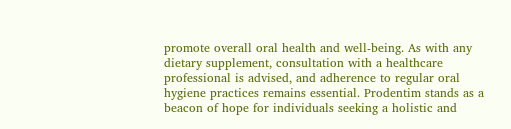promote overall oral health and well-being. As with any dietary supplement, consultation with a healthcare professional is advised, and adherence to regular oral hygiene practices remains essential. Prodentim stands as a beacon of hope for individuals seeking a holistic and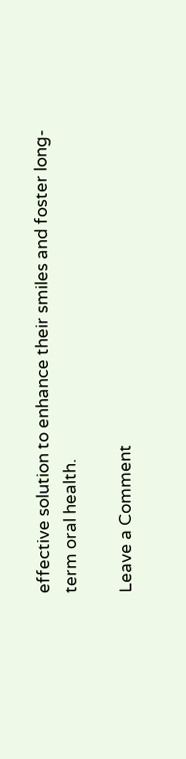effective solution to enhance their smiles and foster long-term oral health.

Leave a Comment